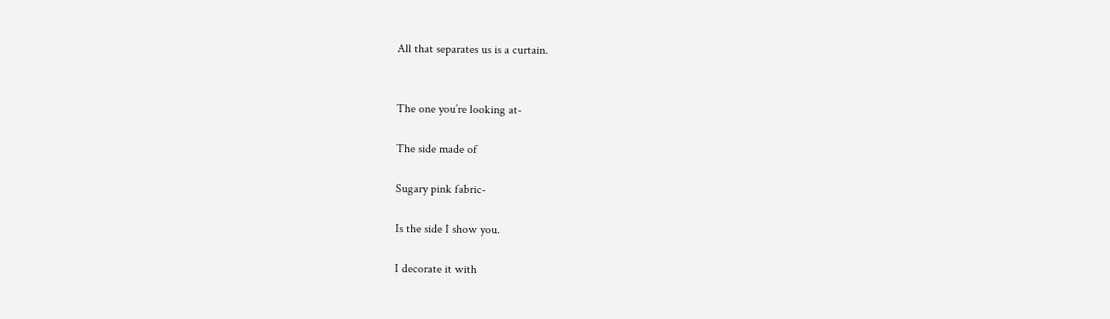All that separates us is a curtain.


The one you’re looking at-

The side made of

Sugary pink fabric-

Is the side I show you.

I decorate it with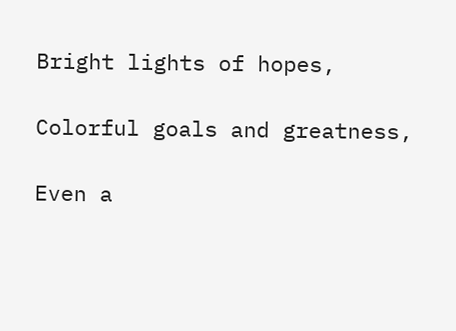Bright lights of hopes,

Colorful goals and greatness,

Even a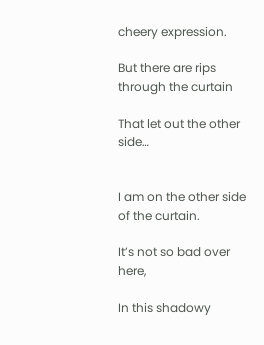cheery expression.

But there are rips through the curtain

That let out the other side…


I am on the other side of the curtain.

It’s not so bad over here,

In this shadowy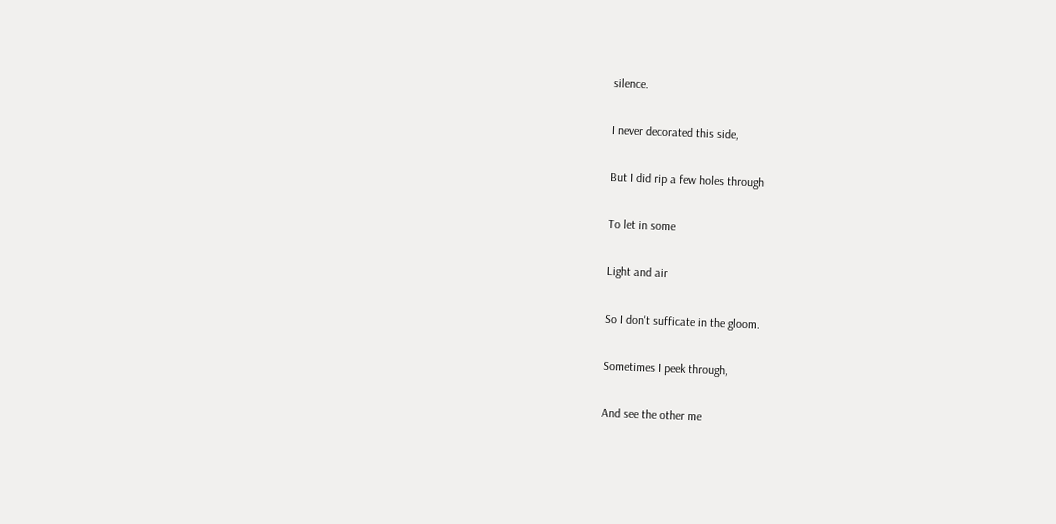silence.

I never decorated this side,

But I did rip a few holes through

To let in some

Light and air

So I don't sufficate in the gloom.

Sometimes I peek through,

And see the other me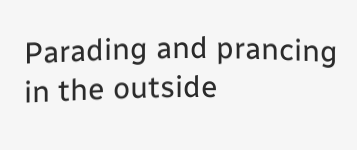Parading and prancing in the outside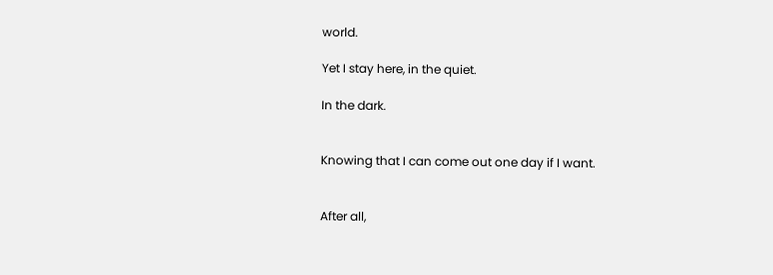world.

Yet I stay here, in the quiet.

In the dark.


Knowing that I can come out one day if I want.


After all,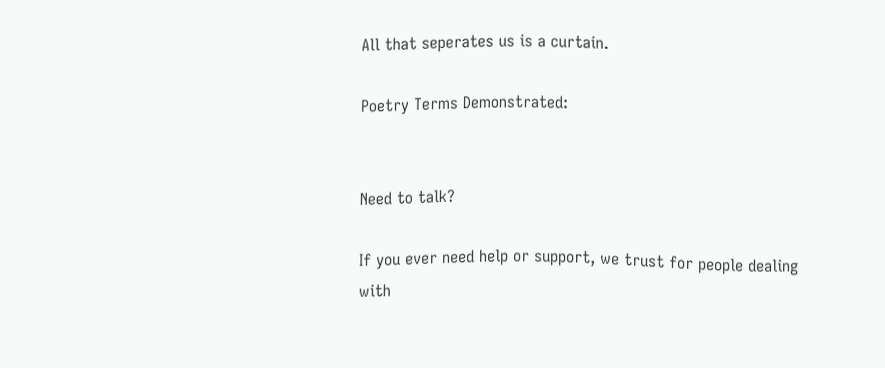All that seperates us is a curtain.

Poetry Terms Demonstrated:


Need to talk?

If you ever need help or support, we trust for people dealing with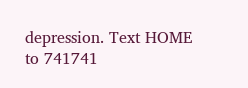depression. Text HOME to 741741